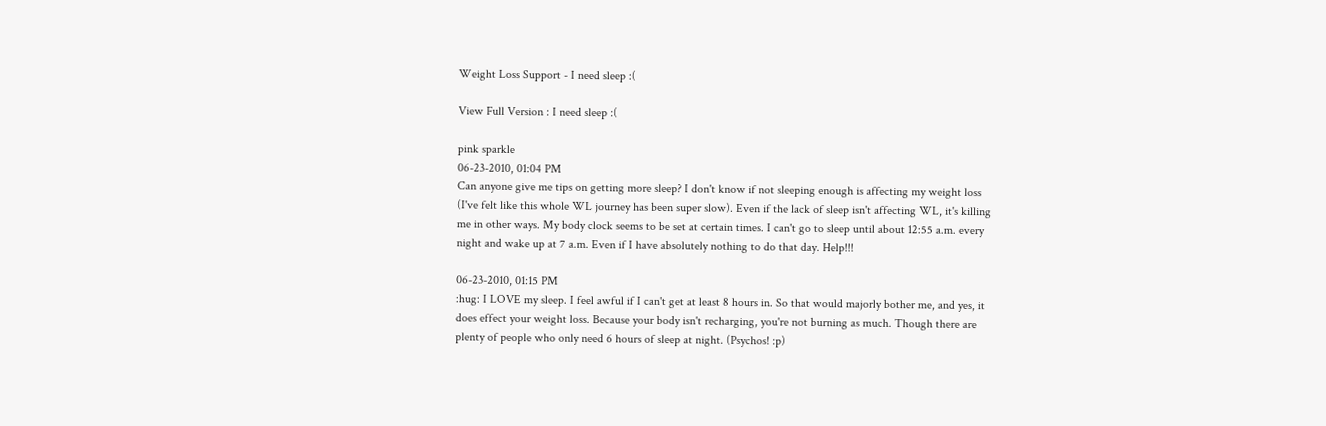Weight Loss Support - I need sleep :(

View Full Version : I need sleep :(

pink sparkle
06-23-2010, 01:04 PM
Can anyone give me tips on getting more sleep? I don't know if not sleeping enough is affecting my weight loss (I've felt like this whole WL journey has been super slow). Even if the lack of sleep isn't affecting WL, it's killing me in other ways. My body clock seems to be set at certain times. I can't go to sleep until about 12:55 a.m. every night and wake up at 7 a.m. Even if I have absolutely nothing to do that day. Help!!!

06-23-2010, 01:15 PM
:hug: I LOVE my sleep. I feel awful if I can't get at least 8 hours in. So that would majorly bother me, and yes, it does effect your weight loss. Because your body isn't recharging, you're not burning as much. Though there are plenty of people who only need 6 hours of sleep at night. (Psychos! :p)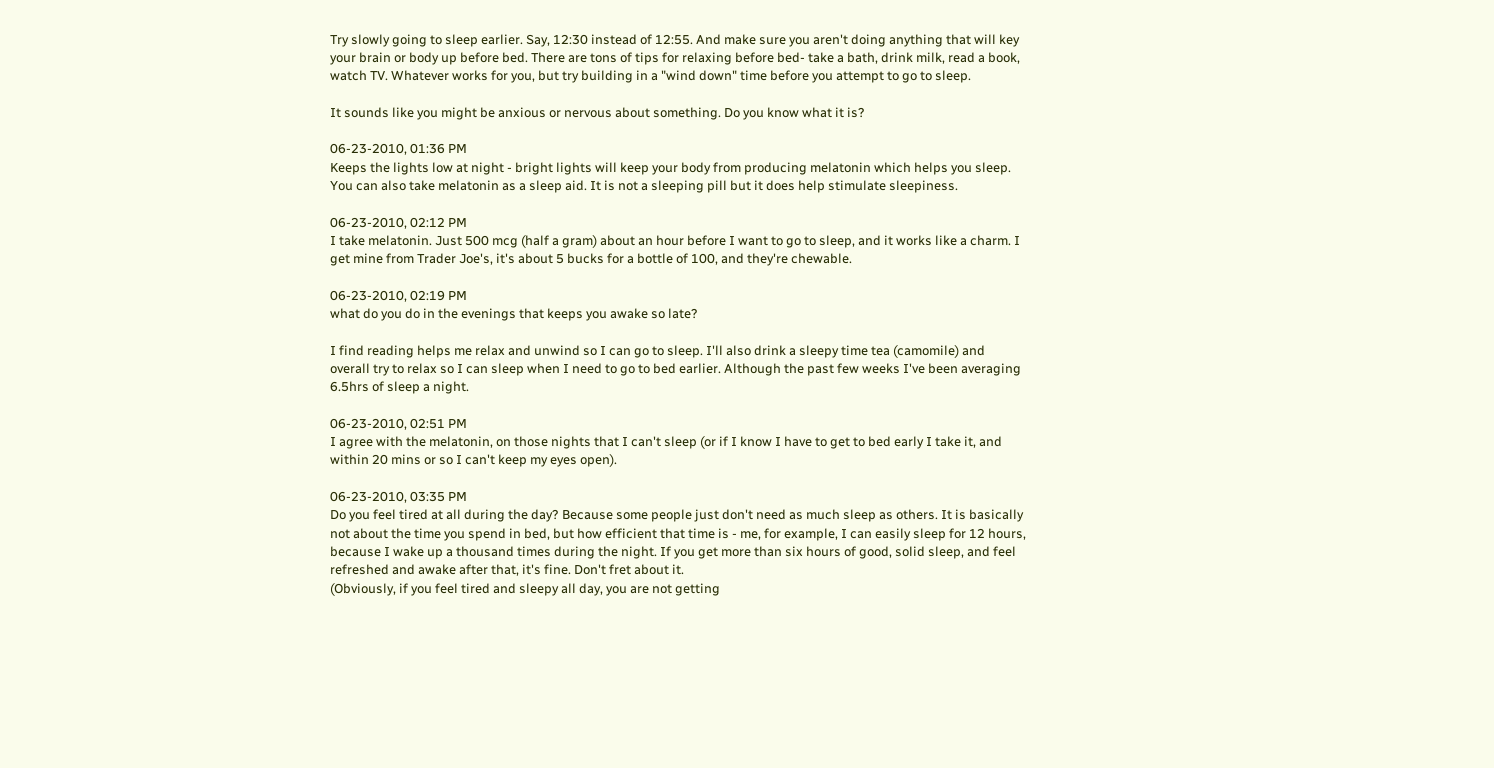Try slowly going to sleep earlier. Say, 12:30 instead of 12:55. And make sure you aren't doing anything that will key your brain or body up before bed. There are tons of tips for relaxing before bed- take a bath, drink milk, read a book, watch TV. Whatever works for you, but try building in a "wind down" time before you attempt to go to sleep.

It sounds like you might be anxious or nervous about something. Do you know what it is?

06-23-2010, 01:36 PM
Keeps the lights low at night - bright lights will keep your body from producing melatonin which helps you sleep. You can also take melatonin as a sleep aid. It is not a sleeping pill but it does help stimulate sleepiness.

06-23-2010, 02:12 PM
I take melatonin. Just 500 mcg (half a gram) about an hour before I want to go to sleep, and it works like a charm. I get mine from Trader Joe's, it's about 5 bucks for a bottle of 100, and they're chewable.

06-23-2010, 02:19 PM
what do you do in the evenings that keeps you awake so late?

I find reading helps me relax and unwind so I can go to sleep. I'll also drink a sleepy time tea (camomile) and overall try to relax so I can sleep when I need to go to bed earlier. Although the past few weeks I've been averaging 6.5hrs of sleep a night.

06-23-2010, 02:51 PM
I agree with the melatonin, on those nights that I can't sleep (or if I know I have to get to bed early I take it, and within 20 mins or so I can't keep my eyes open).

06-23-2010, 03:35 PM
Do you feel tired at all during the day? Because some people just don't need as much sleep as others. It is basically not about the time you spend in bed, but how efficient that time is - me, for example, I can easily sleep for 12 hours, because I wake up a thousand times during the night. If you get more than six hours of good, solid sleep, and feel refreshed and awake after that, it's fine. Don't fret about it.
(Obviously, if you feel tired and sleepy all day, you are not getting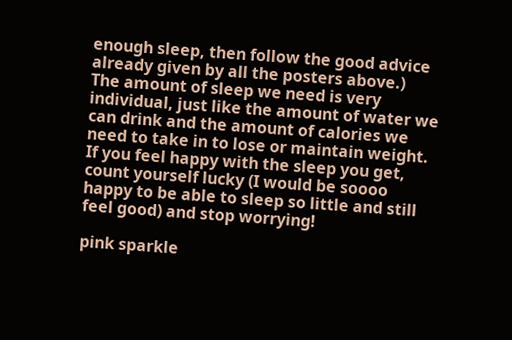enough sleep, then follow the good advice already given by all the posters above.)
The amount of sleep we need is very individual, just like the amount of water we can drink and the amount of calories we need to take in to lose or maintain weight. If you feel happy with the sleep you get, count yourself lucky (I would be soooo happy to be able to sleep so little and still feel good) and stop worrying!

pink sparkle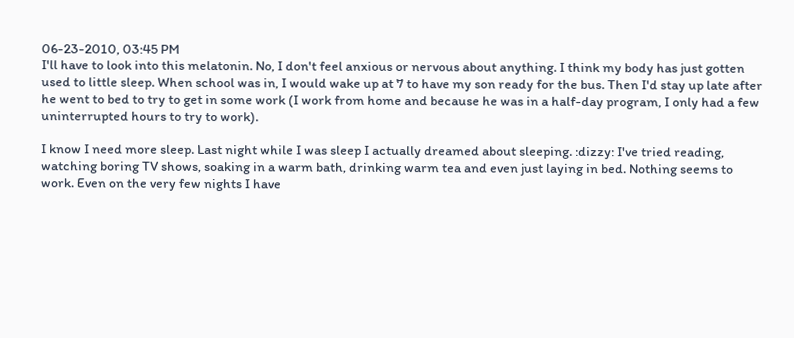06-23-2010, 03:45 PM
I'll have to look into this melatonin. No, I don't feel anxious or nervous about anything. I think my body has just gotten used to little sleep. When school was in, I would wake up at 7 to have my son ready for the bus. Then I'd stay up late after he went to bed to try to get in some work (I work from home and because he was in a half-day program, I only had a few uninterrupted hours to try to work).

I know I need more sleep. Last night while I was sleep I actually dreamed about sleeping. :dizzy: I've tried reading, watching boring TV shows, soaking in a warm bath, drinking warm tea and even just laying in bed. Nothing seems to work. Even on the very few nights I have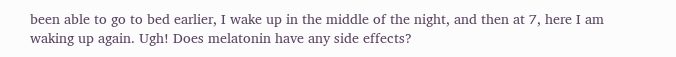been able to go to bed earlier, I wake up in the middle of the night, and then at 7, here I am waking up again. Ugh! Does melatonin have any side effects?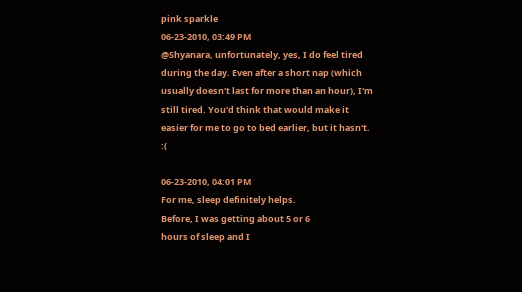pink sparkle
06-23-2010, 03:49 PM
@Shyanara, unfortunately, yes, I do feel tired during the day. Even after a short nap (which usually doesn't last for more than an hour), I'm still tired. You'd think that would make it easier for me to go to bed earlier, but it hasn't. :(

06-23-2010, 04:01 PM
For me, sleep definitely helps.
Before, I was getting about 5 or 6
hours of sleep and I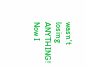wasn't losing ANYTHING!
Now I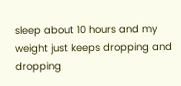sleep about 10 hours and my
weight just keeps dropping and dropping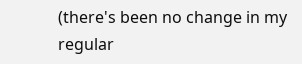(there's been no change in my regular